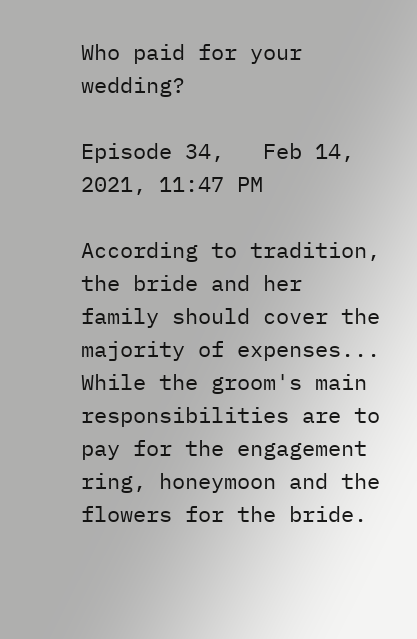Who paid for your wedding?

Episode 34,   Feb 14, 2021, 11:47 PM

According to tradition, the bride and her family should cover the majority of expenses...
While the groom's main responsibilities are to pay for the engagement ring, honeymoon and the flowers for the bride.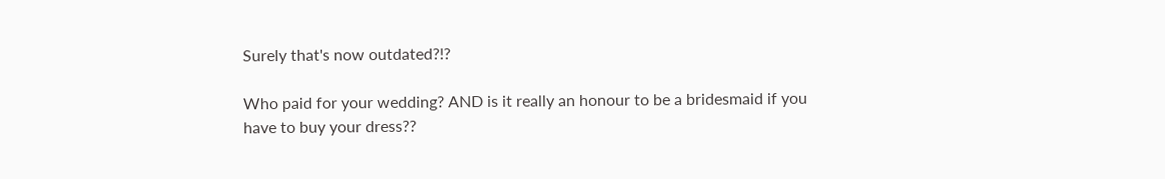Surely that's now outdated?!?

Who paid for your wedding? AND is it really an honour to be a bridesmaid if you have to buy your dress??